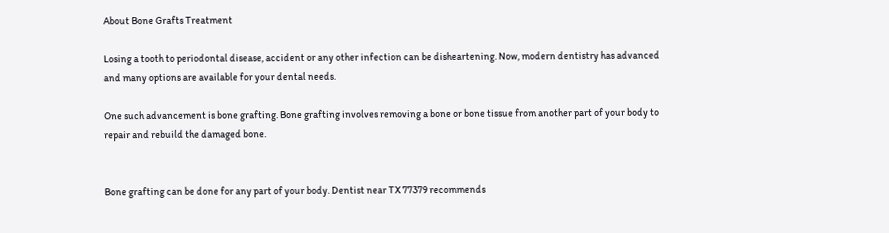About Bone Grafts Treatment

Losing a tooth to periodontal disease, accident or any other infection can be disheartening. Now, modern dentistry has advanced and many options are available for your dental needs.

One such advancement is bone grafting. Bone grafting involves removing a bone or bone tissue from another part of your body to repair and rebuild the damaged bone.


Bone grafting can be done for any part of your body. Dentist near TX 77379 recommends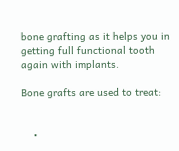bone grafting as it helps you in getting full functional tooth again with implants.

Bone grafts are used to treat:


    •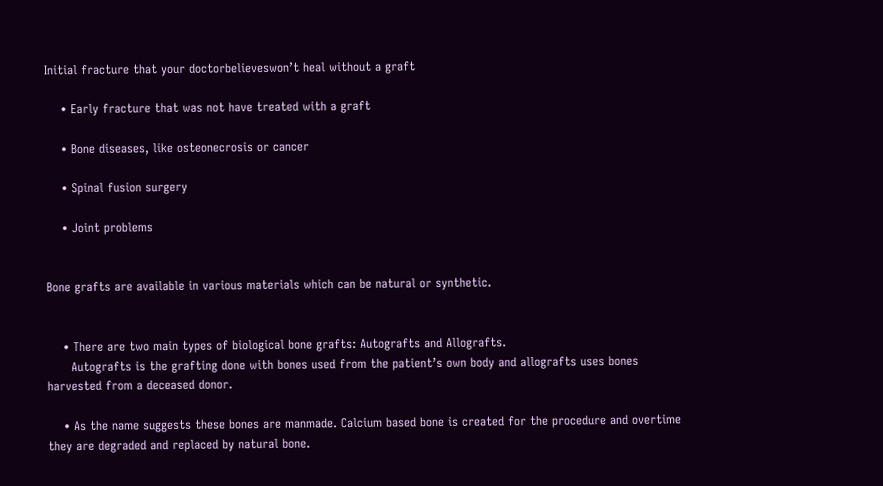Initial fracture that your doctorbelieveswon’t heal without a graft

    • Early fracture that was not have treated with a graft

    • Bone diseases, like osteonecrosis or cancer

    • Spinal fusion surgery

    • Joint problems


Bone grafts are available in various materials which can be natural or synthetic.


    • There are two main types of biological bone grafts: Autografts and Allografts.
      Autografts is the grafting done with bones used from the patient’s own body and allografts uses bones harvested from a deceased donor.

    • As the name suggests these bones are manmade. Calcium based bone is created for the procedure and overtime they are degraded and replaced by natural bone.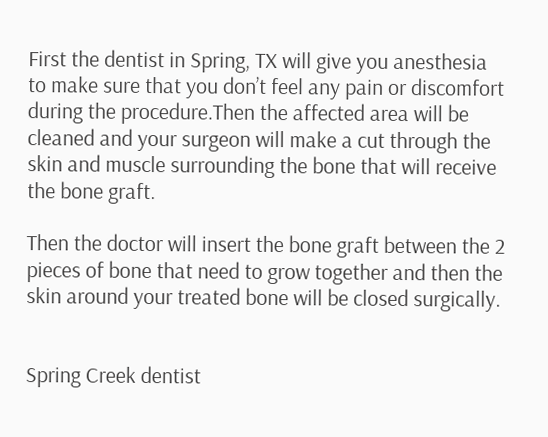First the dentist in Spring, TX will give you anesthesia to make sure that you don’t feel any pain or discomfort during the procedure.Then the affected area will be cleaned and your surgeon will make a cut through the skin and muscle surrounding the bone that will receive the bone graft.

Then the doctor will insert the bone graft between the 2 pieces of bone that need to grow together and then the skin around your treated bone will be closed surgically.


Spring Creek dentist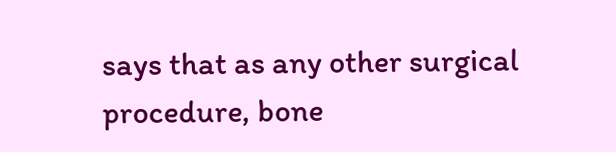says that as any other surgical procedure, bone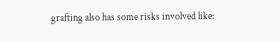grafting also has some risks involved like: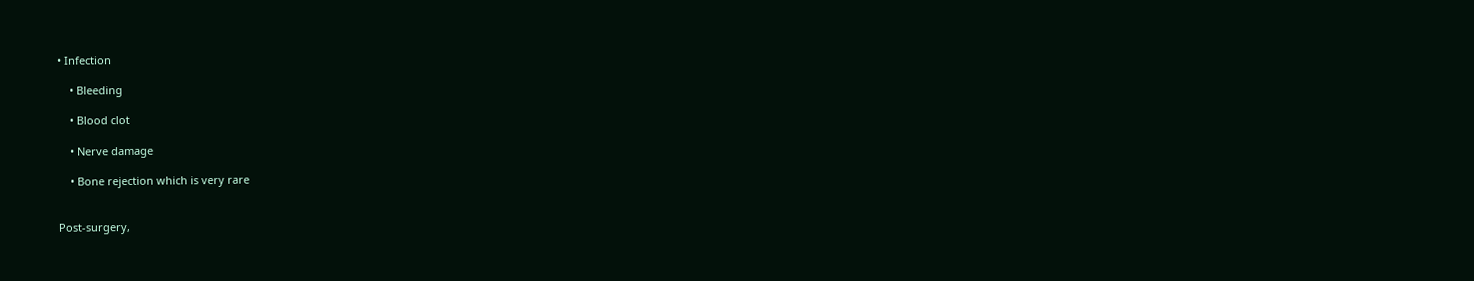• Infection

    • Bleeding

    • Blood clot

    • Nerve damage

    • Bone rejection which is very rare


Post-surgery,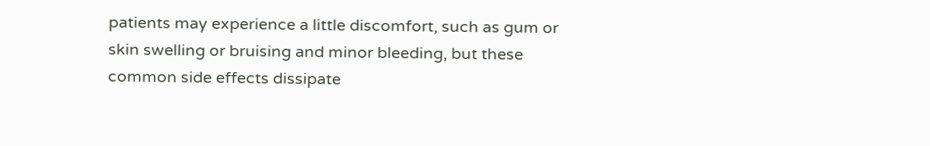patients may experience a little discomfort, such as gum or skin swelling or bruising and minor bleeding, but these common side effects dissipate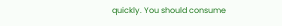quickly. You should consume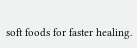soft foods for faster healing.